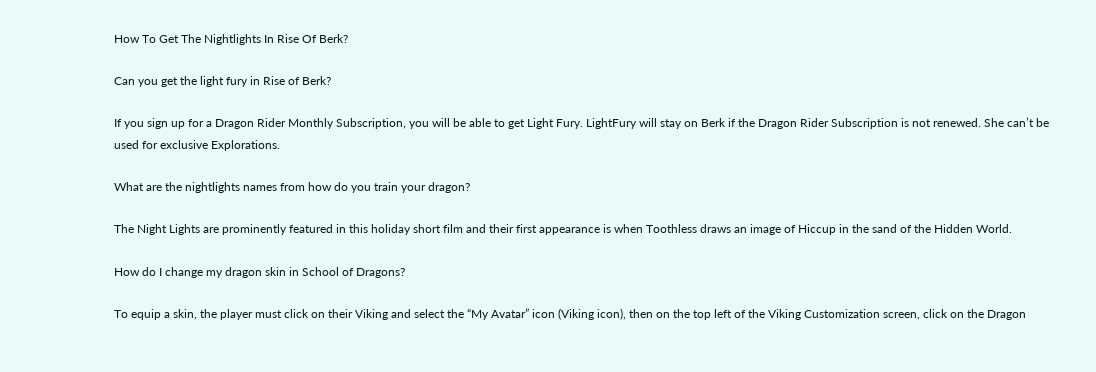How To Get The Nightlights In Rise Of Berk?

Can you get the light fury in Rise of Berk?

If you sign up for a Dragon Rider Monthly Subscription, you will be able to get Light Fury. LightFury will stay on Berk if the Dragon Rider Subscription is not renewed. She can’t be used for exclusive Explorations.

What are the nightlights names from how do you train your dragon?

The Night Lights are prominently featured in this holiday short film and their first appearance is when Toothless draws an image of Hiccup in the sand of the Hidden World.

How do I change my dragon skin in School of Dragons?

To equip a skin, the player must click on their Viking and select the “My Avatar” icon (Viking icon), then on the top left of the Viking Customization screen, click on the Dragon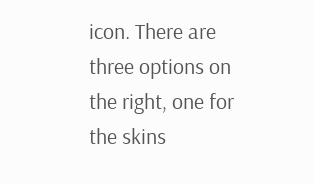icon. There are three options on the right, one for the skins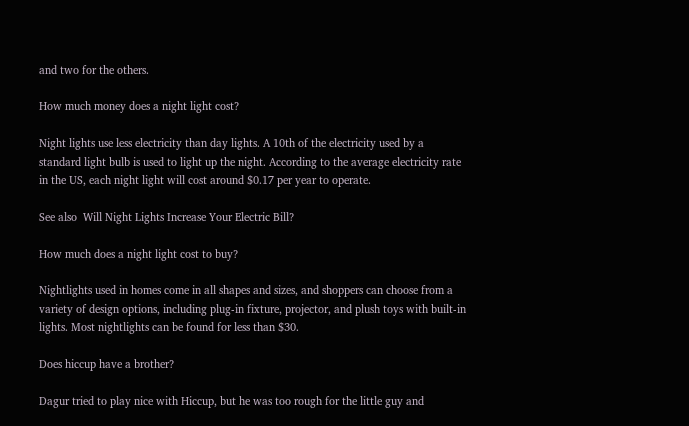and two for the others.

How much money does a night light cost?

Night lights use less electricity than day lights. A 10th of the electricity used by a standard light bulb is used to light up the night. According to the average electricity rate in the US, each night light will cost around $0.17 per year to operate.

See also  Will Night Lights Increase Your Electric Bill?

How much does a night light cost to buy?

Nightlights used in homes come in all shapes and sizes, and shoppers can choose from a variety of design options, including plug-in fixture, projector, and plush toys with built-in lights. Most nightlights can be found for less than $30.

Does hiccup have a brother?

Dagur tried to play nice with Hiccup, but he was too rough for the little guy and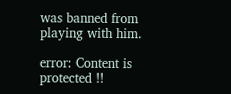was banned from playing with him.

error: Content is protected !!